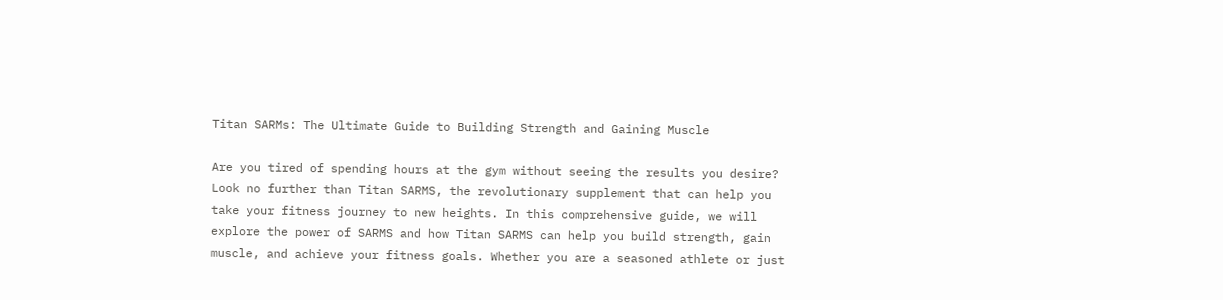Titan SARMs: The Ultimate Guide to Building Strength and Gaining Muscle

Are you tired of spending hours at the gym without seeing the results you desire? Look no further than Titan SARMS, the revolutionary supplement that can help you take your fitness journey to new heights. In this comprehensive guide, we will explore the power of SARMS and how Titan SARMS can help you build strength, gain muscle, and achieve your fitness goals. Whether you are a seasoned athlete or just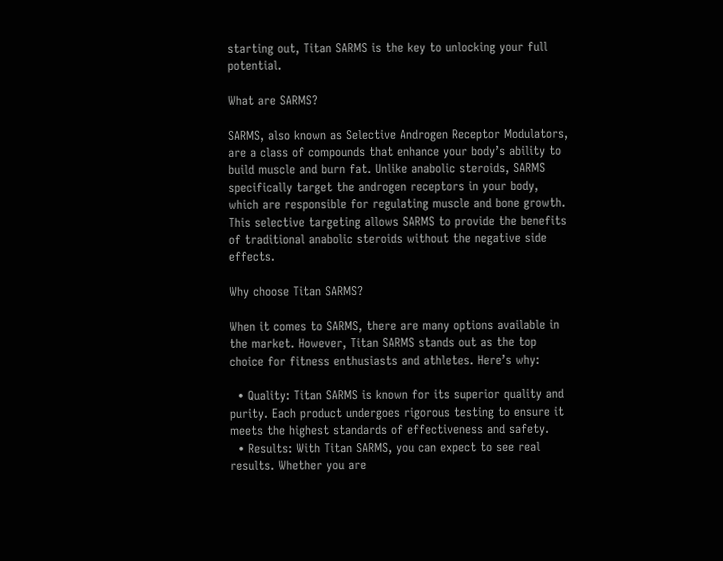starting out, Titan SARMS is the key to unlocking your full potential.

What are SARMS?

SARMS, also known as Selective Androgen Receptor Modulators, are a class of compounds that enhance your body’s ability to build muscle and burn fat. Unlike anabolic steroids, SARMS specifically target the androgen receptors in your body, which are responsible for regulating muscle and bone growth. This selective targeting allows SARMS to provide the benefits of traditional anabolic steroids without the negative side effects.

Why choose Titan SARMS?

When it comes to SARMS, there are many options available in the market. However, Titan SARMS stands out as the top choice for fitness enthusiasts and athletes. Here’s why:

  • Quality: Titan SARMS is known for its superior quality and purity. Each product undergoes rigorous testing to ensure it meets the highest standards of effectiveness and safety.
  • Results: With Titan SARMS, you can expect to see real results. Whether you are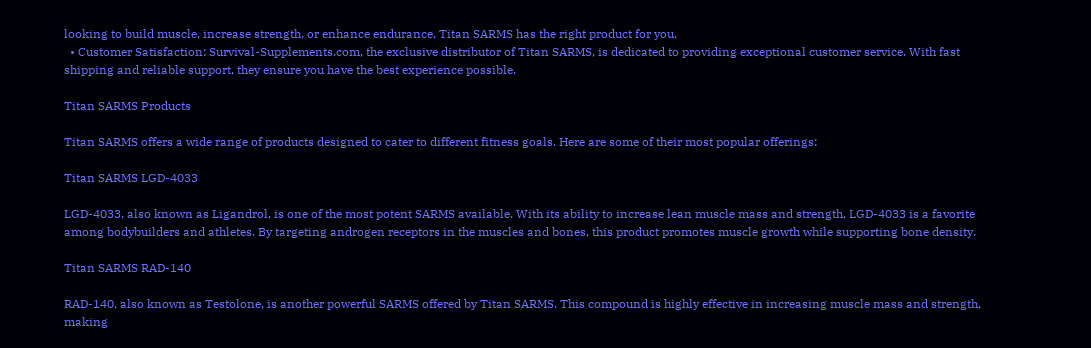looking to build muscle, increase strength, or enhance endurance, Titan SARMS has the right product for you.
  • Customer Satisfaction: Survival-Supplements.com, the exclusive distributor of Titan SARMS, is dedicated to providing exceptional customer service. With fast shipping and reliable support, they ensure you have the best experience possible.

Titan SARMS Products

Titan SARMS offers a wide range of products designed to cater to different fitness goals. Here are some of their most popular offerings:

Titan SARMS LGD-4033

LGD-4033, also known as Ligandrol, is one of the most potent SARMS available. With its ability to increase lean muscle mass and strength, LGD-4033 is a favorite among bodybuilders and athletes. By targeting androgen receptors in the muscles and bones, this product promotes muscle growth while supporting bone density.

Titan SARMS RAD-140

RAD-140, also known as Testolone, is another powerful SARMS offered by Titan SARMS. This compound is highly effective in increasing muscle mass and strength, making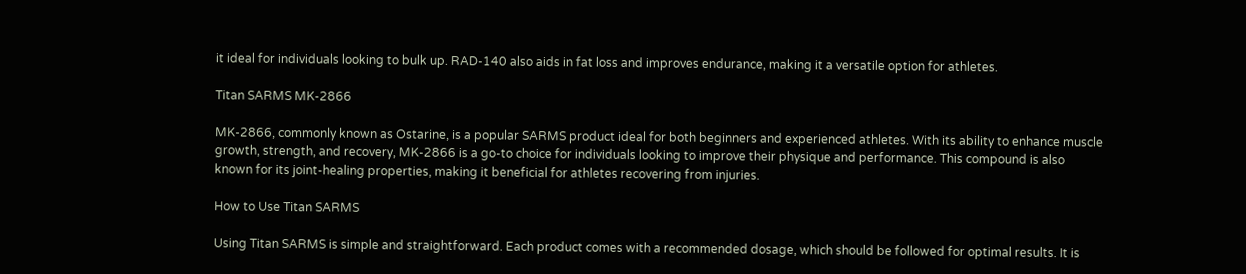it ideal for individuals looking to bulk up. RAD-140 also aids in fat loss and improves endurance, making it a versatile option for athletes.

Titan SARMS MK-2866

MK-2866, commonly known as Ostarine, is a popular SARMS product ideal for both beginners and experienced athletes. With its ability to enhance muscle growth, strength, and recovery, MK-2866 is a go-to choice for individuals looking to improve their physique and performance. This compound is also known for its joint-healing properties, making it beneficial for athletes recovering from injuries.

How to Use Titan SARMS

Using Titan SARMS is simple and straightforward. Each product comes with a recommended dosage, which should be followed for optimal results. It is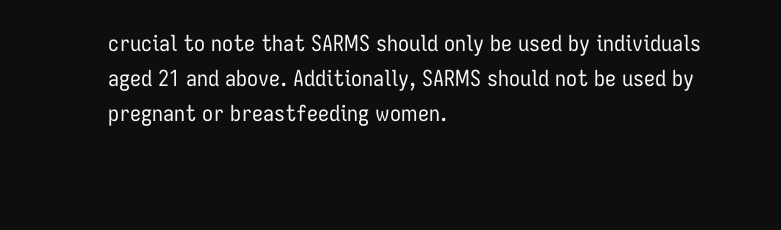crucial to note that SARMS should only be used by individuals aged 21 and above. Additionally, SARMS should not be used by pregnant or breastfeeding women.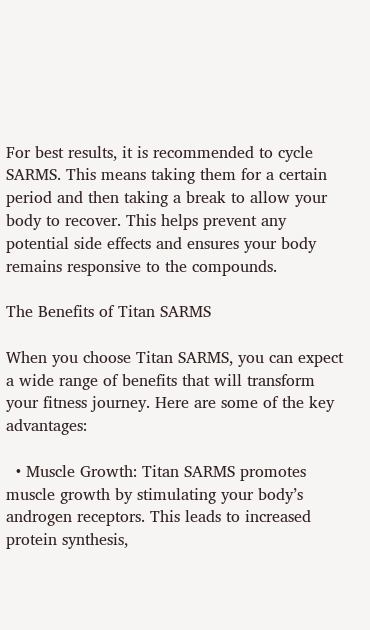For best results, it is recommended to cycle SARMS. This means taking them for a certain period and then taking a break to allow your body to recover. This helps prevent any potential side effects and ensures your body remains responsive to the compounds.

The Benefits of Titan SARMS

When you choose Titan SARMS, you can expect a wide range of benefits that will transform your fitness journey. Here are some of the key advantages:

  • Muscle Growth: Titan SARMS promotes muscle growth by stimulating your body’s androgen receptors. This leads to increased protein synthesis,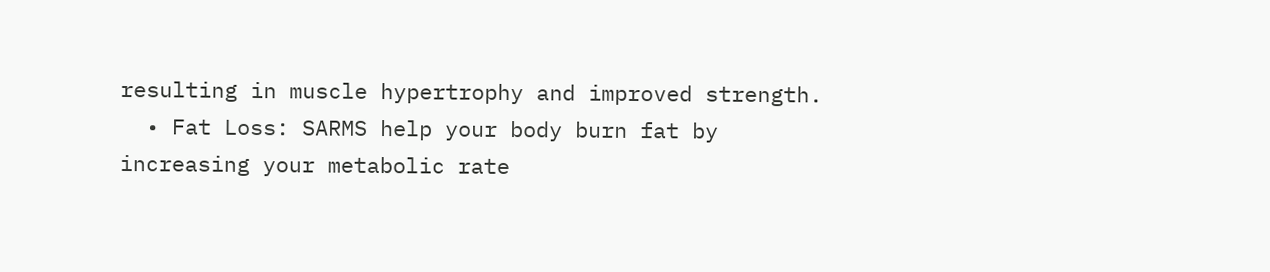resulting in muscle hypertrophy and improved strength.
  • Fat Loss: SARMS help your body burn fat by increasing your metabolic rate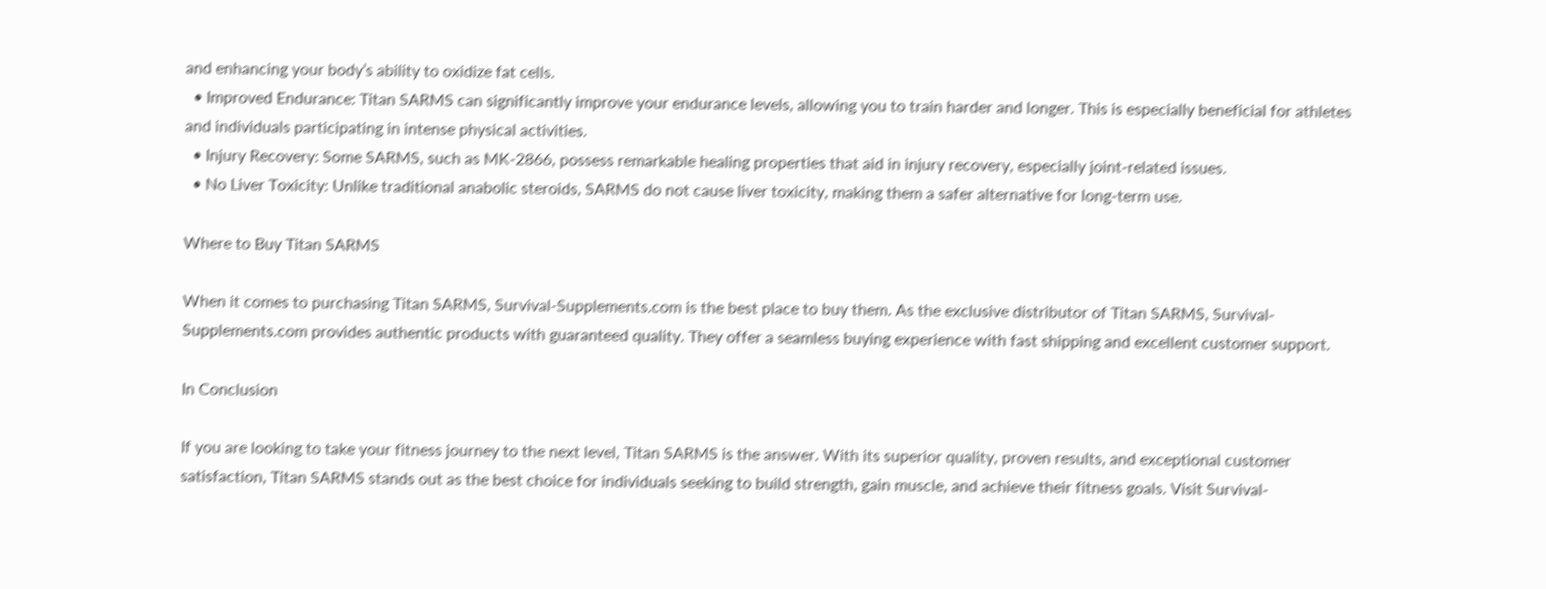and enhancing your body’s ability to oxidize fat cells.
  • Improved Endurance: Titan SARMS can significantly improve your endurance levels, allowing you to train harder and longer. This is especially beneficial for athletes and individuals participating in intense physical activities.
  • Injury Recovery: Some SARMS, such as MK-2866, possess remarkable healing properties that aid in injury recovery, especially joint-related issues.
  • No Liver Toxicity: Unlike traditional anabolic steroids, SARMS do not cause liver toxicity, making them a safer alternative for long-term use.

Where to Buy Titan SARMS

When it comes to purchasing Titan SARMS, Survival-Supplements.com is the best place to buy them. As the exclusive distributor of Titan SARMS, Survival-Supplements.com provides authentic products with guaranteed quality. They offer a seamless buying experience with fast shipping and excellent customer support.

In Conclusion

If you are looking to take your fitness journey to the next level, Titan SARMS is the answer. With its superior quality, proven results, and exceptional customer satisfaction, Titan SARMS stands out as the best choice for individuals seeking to build strength, gain muscle, and achieve their fitness goals. Visit Survival-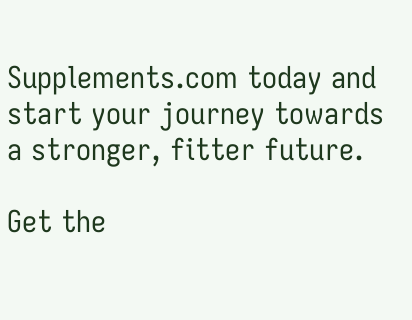Supplements.com today and start your journey towards a stronger, fitter future.

Get the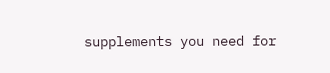supplements you need for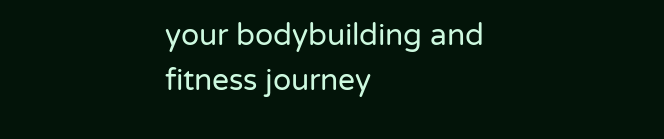your bodybuilding and fitness journey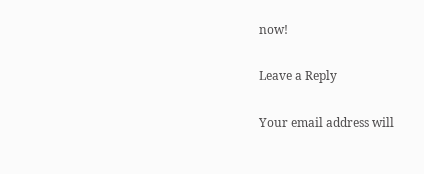now!

Leave a Reply

Your email address will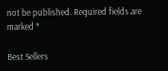not be published. Required fields are marked *

Best Sellers